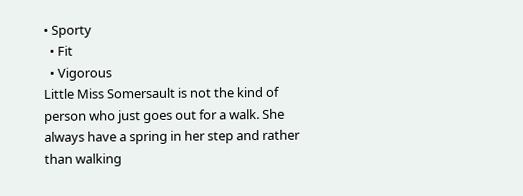• Sporty
  • Fit
  • Vigorous
Little Miss Somersault is not the kind of person who just goes out for a walk. She always have a spring in her step and rather than walking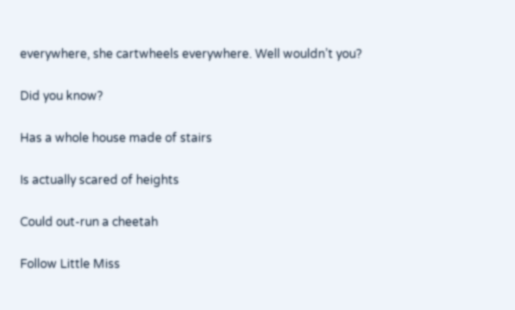everywhere, she cartwheels everywhere. Well wouldn’t you?

Did you know?

Has a whole house made of stairs

Is actually scared of heights

Could out-run a cheetah

Follow Little Miss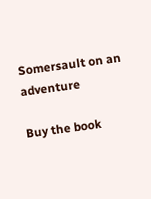Somersault on an adventure

Buy the book